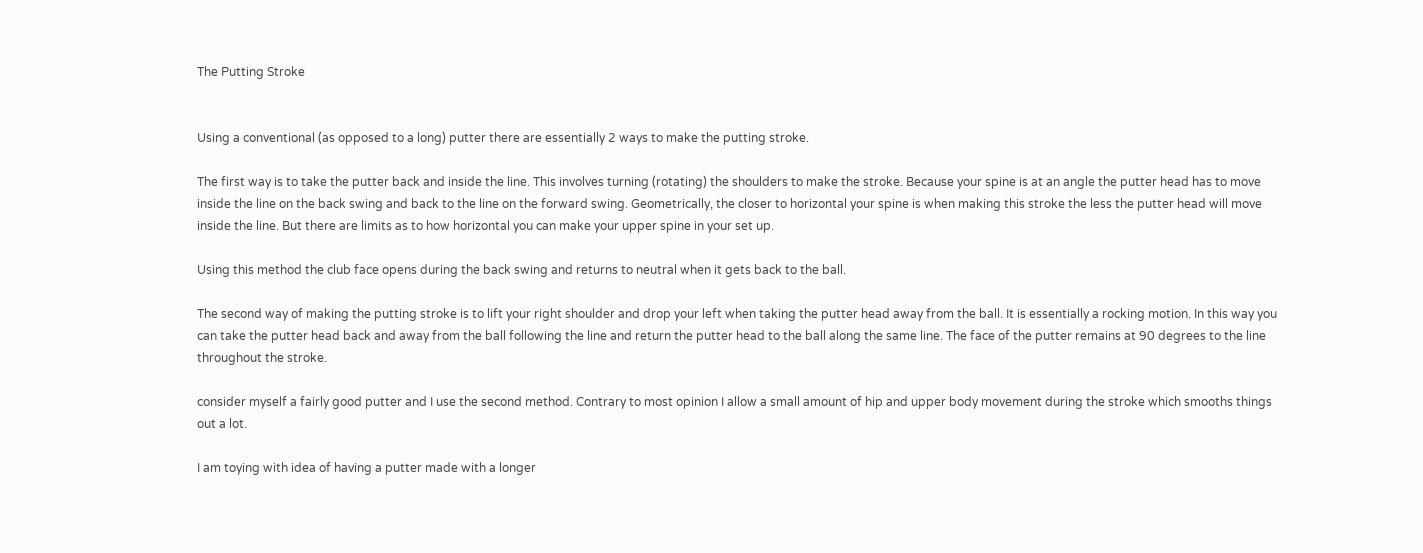The Putting Stroke


Using a conventional (as opposed to a long) putter there are essentially 2 ways to make the putting stroke.

The first way is to take the putter back and inside the line. This involves turning (rotating) the shoulders to make the stroke. Because your spine is at an angle the putter head has to move inside the line on the back swing and back to the line on the forward swing. Geometrically, the closer to horizontal your spine is when making this stroke the less the putter head will move inside the line. But there are limits as to how horizontal you can make your upper spine in your set up.

Using this method the club face opens during the back swing and returns to neutral when it gets back to the ball.

The second way of making the putting stroke is to lift your right shoulder and drop your left when taking the putter head away from the ball. It is essentially a rocking motion. In this way you can take the putter head back and away from the ball following the line and return the putter head to the ball along the same line. The face of the putter remains at 90 degrees to the line throughout the stroke.

consider myself a fairly good putter and I use the second method. Contrary to most opinion I allow a small amount of hip and upper body movement during the stroke which smooths things out a lot.

I am toying with idea of having a putter made with a longer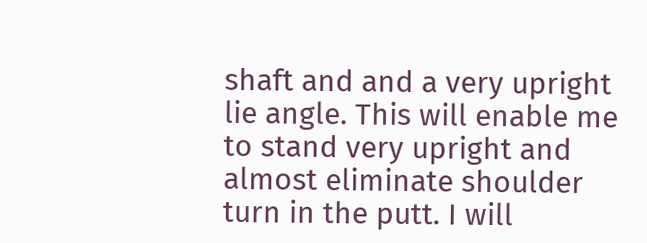shaft and and a very upright lie angle. This will enable me to stand very upright and almost eliminate shoulder turn in the putt. I will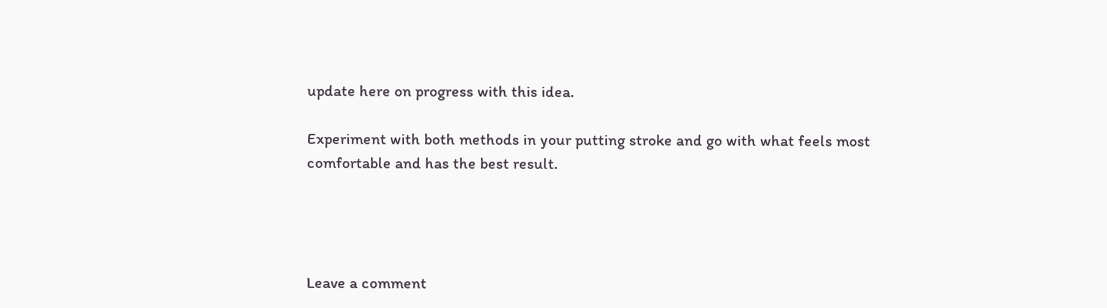update here on progress with this idea.

Experiment with both methods in your putting stroke and go with what feels most comfortable and has the best result.




Leave a comment